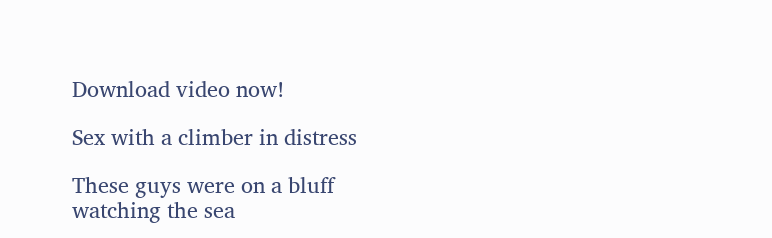Download video now!

Sex with a climber in distress

These guys were on a bluff watching the sea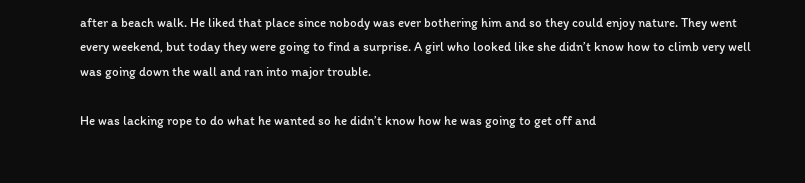after a beach walk. He liked that place since nobody was ever bothering him and so they could enjoy nature. They went every weekend, but today they were going to find a surprise. A girl who looked like she didn’t know how to climb very well was going down the wall and ran into major trouble.

He was lacking rope to do what he wanted so he didn’t know how he was going to get off and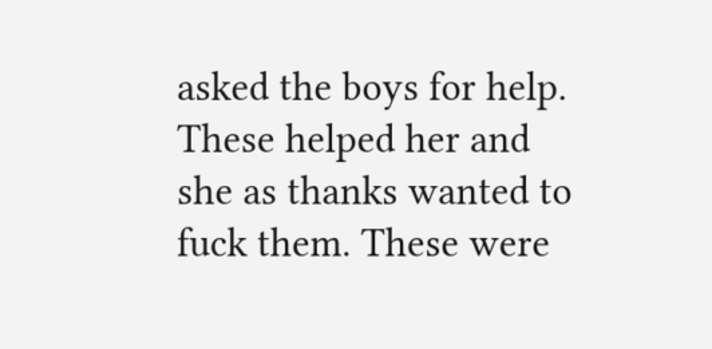asked the boys for help. These helped her and she as thanks wanted to fuck them. These were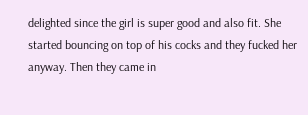delighted since the girl is super good and also fit. She started bouncing on top of his cocks and they fucked her anyway. Then they came in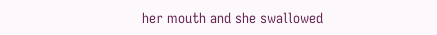her mouth and she swallowed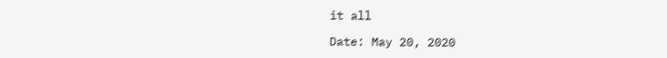it all

Date: May 20, 2020